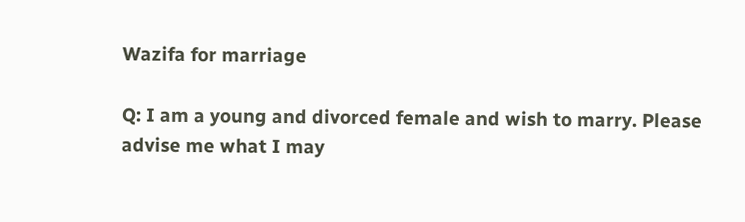Wazifa for marriage

Q: I am a young and divorced female and wish to marry. Please advise me what I may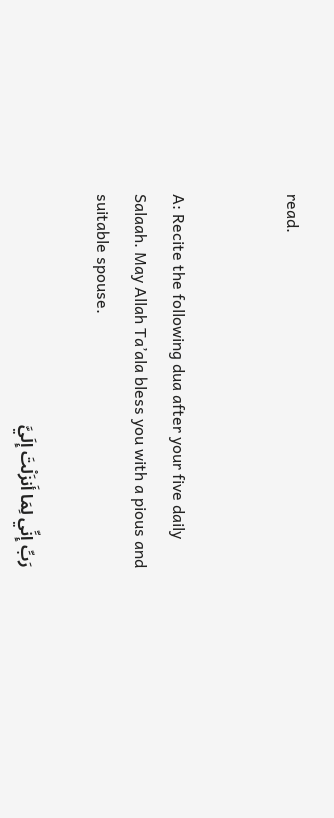read.


A: Recite the following dua after your five daily Salaah. May Allah Ta’ala bless you with a pious and suitable spouse.

رَبِّ إِنِّي لِمَا أَنزَلْتَ إِلَيَّ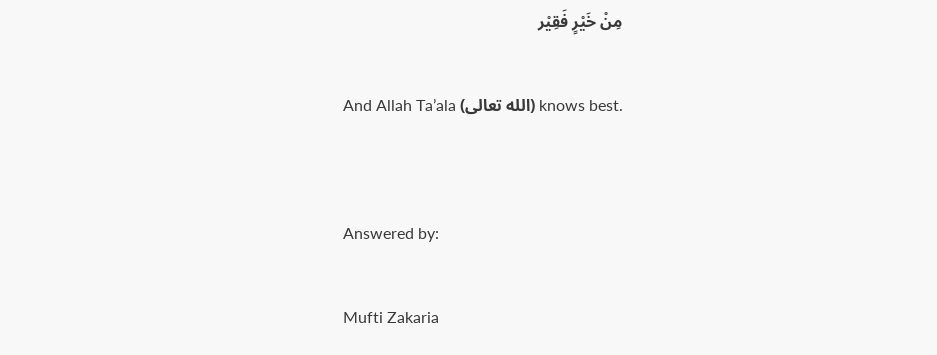مِنْ خَيْرٍ فَقِيْر

And Allah Ta’ala (الله تعالى) knows best.


Answered by:

Mufti Zakaria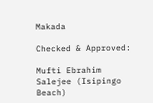Makada

Checked & Approved:

Mufti Ebrahim Salejee (Isipingo Beach)